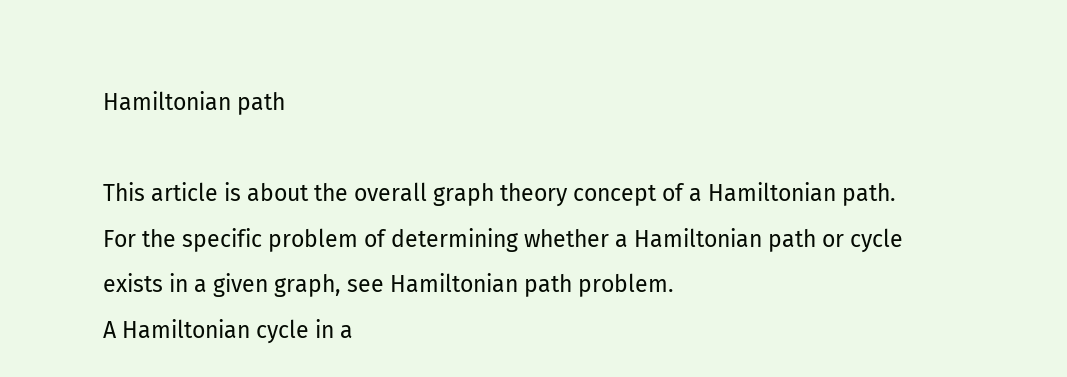Hamiltonian path

This article is about the overall graph theory concept of a Hamiltonian path. For the specific problem of determining whether a Hamiltonian path or cycle exists in a given graph, see Hamiltonian path problem.
A Hamiltonian cycle in a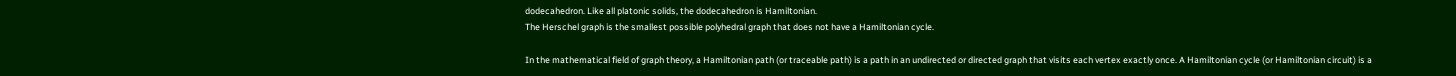dodecahedron. Like all platonic solids, the dodecahedron is Hamiltonian.
The Herschel graph is the smallest possible polyhedral graph that does not have a Hamiltonian cycle.

In the mathematical field of graph theory, a Hamiltonian path (or traceable path) is a path in an undirected or directed graph that visits each vertex exactly once. A Hamiltonian cycle (or Hamiltonian circuit) is a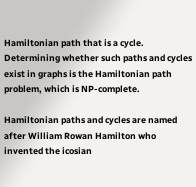Hamiltonian path that is a cycle. Determining whether such paths and cycles exist in graphs is the Hamiltonian path problem, which is NP-complete.

Hamiltonian paths and cycles are named after William Rowan Hamilton who invented the icosian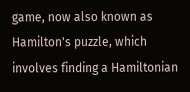game, now also known as Hamilton's puzzle, which involves finding a Hamiltonian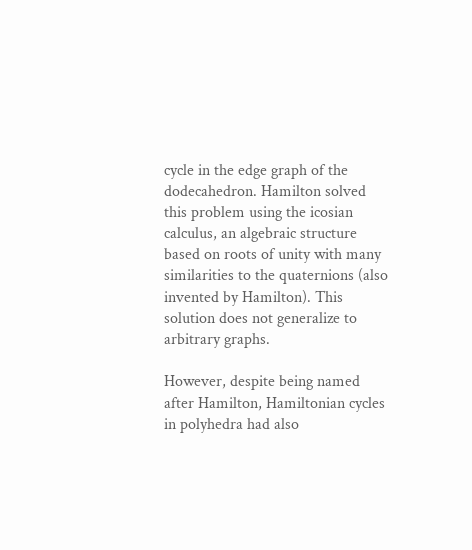cycle in the edge graph of the dodecahedron. Hamilton solved this problem using the icosian calculus, an algebraic structure based on roots of unity with many similarities to the quaternions (also invented by Hamilton). This solution does not generalize to arbitrary graphs.

However, despite being named after Hamilton, Hamiltonian cycles in polyhedra had also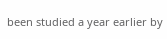been studied a year earlier by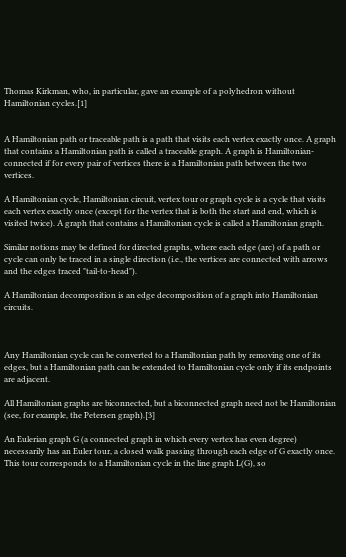Thomas Kirkman, who, in particular, gave an example of a polyhedron without Hamiltonian cycles.[1]


A Hamiltonian path or traceable path is a path that visits each vertex exactly once. A graph that contains a Hamiltonian path is called a traceable graph. A graph is Hamiltonian-connected if for every pair of vertices there is a Hamiltonian path between the two vertices.

A Hamiltonian cycle, Hamiltonian circuit, vertex tour or graph cycle is a cycle that visits each vertex exactly once (except for the vertex that is both the start and end, which is visited twice). A graph that contains a Hamiltonian cycle is called a Hamiltonian graph.

Similar notions may be defined for directed graphs, where each edge (arc) of a path or cycle can only be traced in a single direction (i.e., the vertices are connected with arrows and the edges traced "tail-to-head").

A Hamiltonian decomposition is an edge decomposition of a graph into Hamiltonian circuits.



Any Hamiltonian cycle can be converted to a Hamiltonian path by removing one of its edges, but a Hamiltonian path can be extended to Hamiltonian cycle only if its endpoints are adjacent.

All Hamiltonian graphs are biconnected, but a biconnected graph need not be Hamiltonian (see, for example, the Petersen graph).[3]

An Eulerian graph G (a connected graph in which every vertex has even degree) necessarily has an Euler tour, a closed walk passing through each edge of G exactly once. This tour corresponds to a Hamiltonian cycle in the line graph L(G), so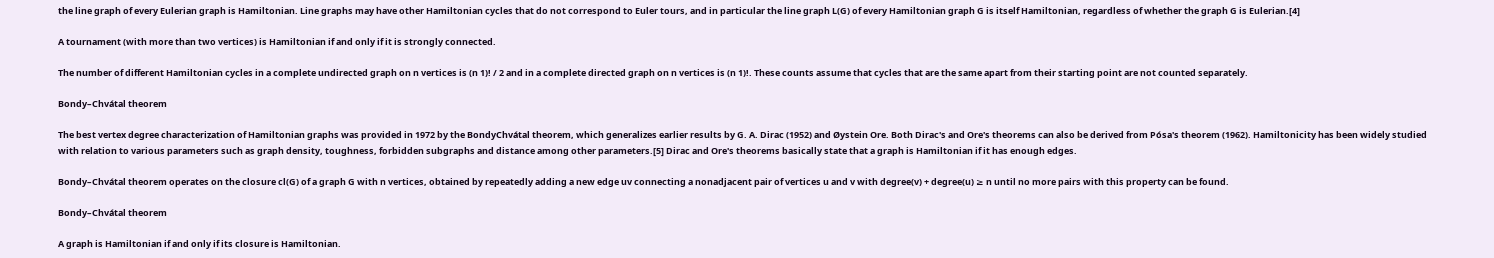the line graph of every Eulerian graph is Hamiltonian. Line graphs may have other Hamiltonian cycles that do not correspond to Euler tours, and in particular the line graph L(G) of every Hamiltonian graph G is itself Hamiltonian, regardless of whether the graph G is Eulerian.[4]

A tournament (with more than two vertices) is Hamiltonian if and only if it is strongly connected.

The number of different Hamiltonian cycles in a complete undirected graph on n vertices is (n 1)! / 2 and in a complete directed graph on n vertices is (n 1)!. These counts assume that cycles that are the same apart from their starting point are not counted separately.

Bondy–Chvátal theorem

The best vertex degree characterization of Hamiltonian graphs was provided in 1972 by the BondyChvátal theorem, which generalizes earlier results by G. A. Dirac (1952) and Øystein Ore. Both Dirac's and Ore's theorems can also be derived from Pósa's theorem (1962). Hamiltonicity has been widely studied with relation to various parameters such as graph density, toughness, forbidden subgraphs and distance among other parameters.[5] Dirac and Ore's theorems basically state that a graph is Hamiltonian if it has enough edges.

Bondy–Chvátal theorem operates on the closure cl(G) of a graph G with n vertices, obtained by repeatedly adding a new edge uv connecting a nonadjacent pair of vertices u and v with degree(v) + degree(u) ≥ n until no more pairs with this property can be found.

Bondy–Chvátal theorem

A graph is Hamiltonian if and only if its closure is Hamiltonian.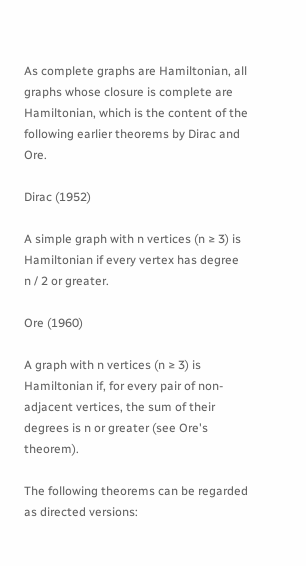As complete graphs are Hamiltonian, all graphs whose closure is complete are Hamiltonian, which is the content of the following earlier theorems by Dirac and Ore.

Dirac (1952)

A simple graph with n vertices (n ≥ 3) is Hamiltonian if every vertex has degree n / 2 or greater.

Ore (1960)

A graph with n vertices (n ≥ 3) is Hamiltonian if, for every pair of non-adjacent vertices, the sum of their degrees is n or greater (see Ore's theorem).

The following theorems can be regarded as directed versions: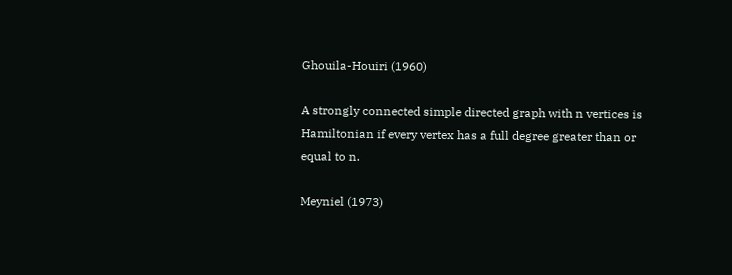Ghouila-Houiri (1960)

A strongly connected simple directed graph with n vertices is Hamiltonian if every vertex has a full degree greater than or equal to n.

Meyniel (1973)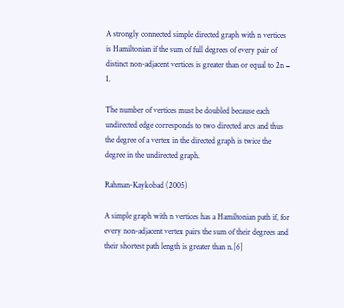A strongly connected simple directed graph with n vertices is Hamiltonian if the sum of full degrees of every pair of distinct non-adjacent vertices is greater than or equal to 2n − 1.

The number of vertices must be doubled because each undirected edge corresponds to two directed arcs and thus the degree of a vertex in the directed graph is twice the degree in the undirected graph.

Rahman-Kaykobad (2005)

A simple graph with n vertices has a Hamiltonian path if, for every non-adjacent vertex pairs the sum of their degrees and their shortest path length is greater than n.[6]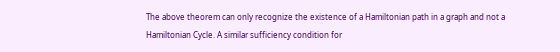The above theorem can only recognize the existence of a Hamiltonian path in a graph and not a Hamiltonian Cycle. A similar sufficiency condition for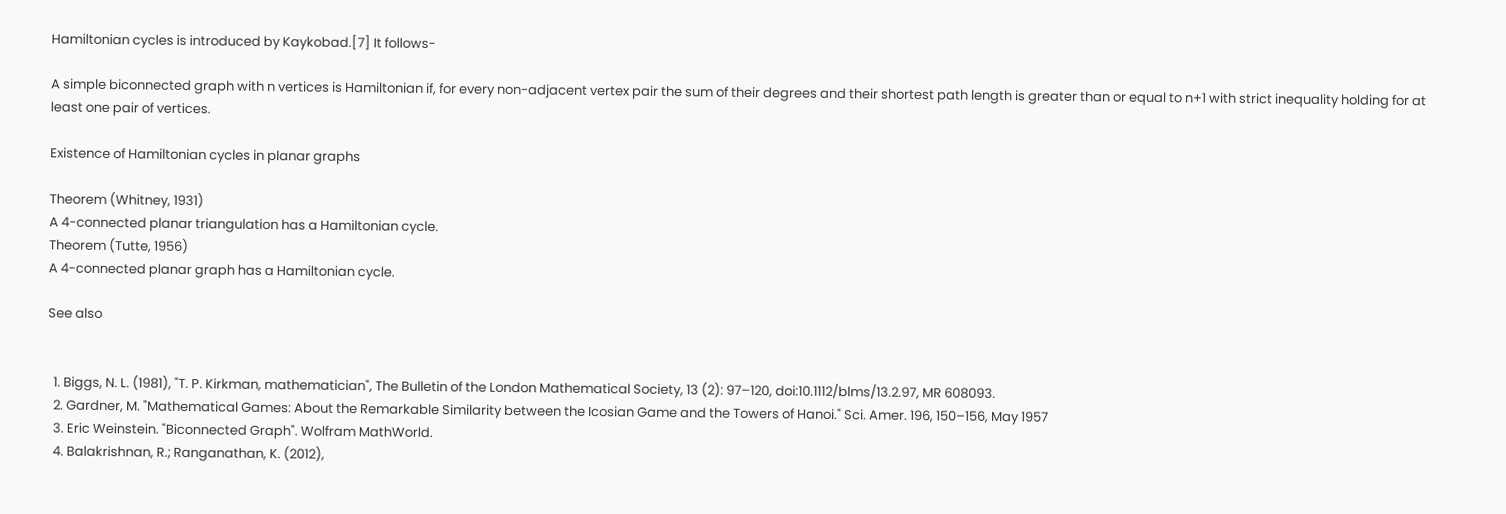Hamiltonian cycles is introduced by Kaykobad.[7] It follows-

A simple biconnected graph with n vertices is Hamiltonian if, for every non-adjacent vertex pair the sum of their degrees and their shortest path length is greater than or equal to n+1 with strict inequality holding for at least one pair of vertices.

Existence of Hamiltonian cycles in planar graphs

Theorem (Whitney, 1931)
A 4-connected planar triangulation has a Hamiltonian cycle.
Theorem (Tutte, 1956)
A 4-connected planar graph has a Hamiltonian cycle.

See also


  1. Biggs, N. L. (1981), "T. P. Kirkman, mathematician", The Bulletin of the London Mathematical Society, 13 (2): 97–120, doi:10.1112/blms/13.2.97, MR 608093.
  2. Gardner, M. "Mathematical Games: About the Remarkable Similarity between the Icosian Game and the Towers of Hanoi." Sci. Amer. 196, 150–156, May 1957
  3. Eric Weinstein. "Biconnected Graph". Wolfram MathWorld.
  4. Balakrishnan, R.; Ranganathan, K. (2012),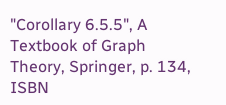"Corollary 6.5.5", A Textbook of Graph Theory, Springer, p. 134, ISBN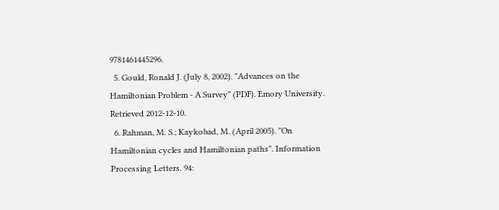9781461445296.
  5. Gould, Ronald J. (July 8, 2002). "Advances on the Hamiltonian Problem - A Survey" (PDF). Emory University. Retrieved 2012-12-10.
  6. Rahman, M. S.; Kaykobad, M. (April 2005). "On Hamiltonian cycles and Hamiltonian paths". Information Processing Letters. 94: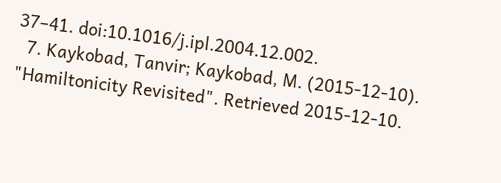37–41. doi:10.1016/j.ipl.2004.12.002.
  7. Kaykobad, Tanvir; Kaykobad, M. (2015-12-10). "Hamiltonicity Revisited". Retrieved 2015-12-10.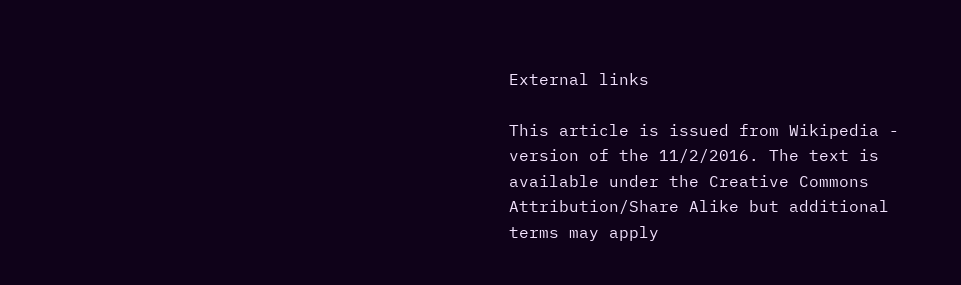External links

This article is issued from Wikipedia - version of the 11/2/2016. The text is available under the Creative Commons Attribution/Share Alike but additional terms may apply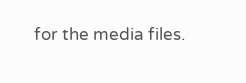for the media files.